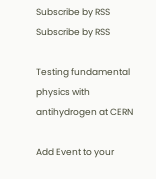Subscribe by RSS Subscribe by RSS

Testing fundamental physics with antihydrogen at CERN

Add Event to your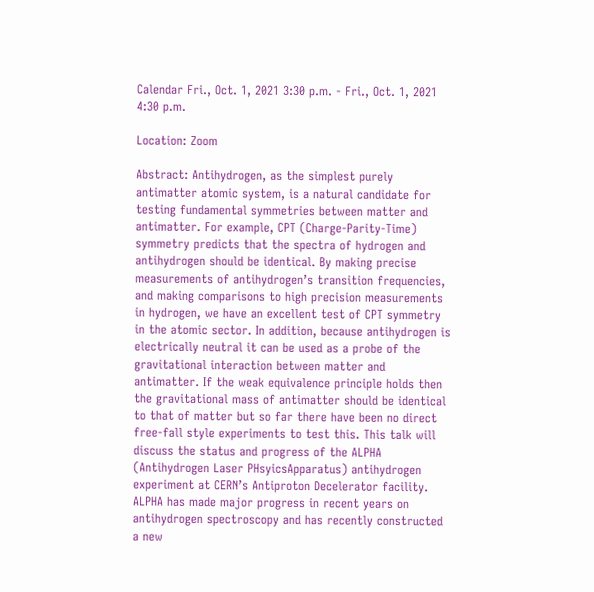Calendar Fri., Oct. 1, 2021 3:30 p.m. - Fri., Oct. 1, 2021 4:30 p.m.

Location: Zoom

Abstract: Antihydrogen, as the simplest purely antimatter atomic system, is a natural candidate for testing fundamental symmetries between matter and antimatter. For example, CPT (Charge-Parity-Time) symmetry predicts that the spectra of hydrogen and antihydrogen should be identical. By making precise measurements of antihydrogen’s transition frequencies, and making comparisons to high precision measurements in hydrogen, we have an excellent test of CPT symmetry in the atomic sector. In addition, because antihydrogen is electrically neutral it can be used as a probe of the gravitational interaction between matter and antimatter. If the weak equivalence principle holds then the gravitational mass of antimatter should be identical to that of matter but so far there have been no direct free-fall style experiments to test this. This talk will discuss the status and progress of the ALPHA (Antihydrogen Laser PHsyicsApparatus) antihydrogen experiment at CERN’s Antiproton Decelerator facility. ALPHA has made major progress in recent years on antihydrogen spectroscopy and has recently constructed a new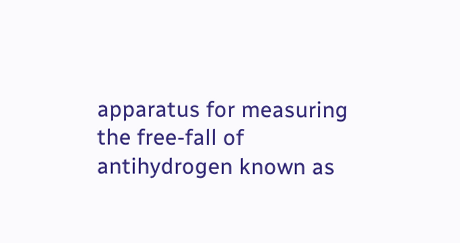apparatus for measuring the free-fall of antihydrogen known as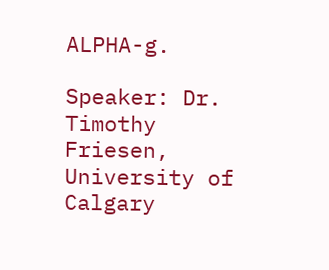ALPHA-g.

Speaker: Dr. Timothy Friesen, University of Calgary